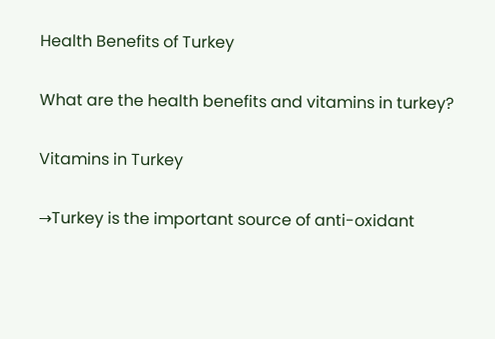Health Benefits of Turkey

What are the health benefits and vitamins in turkey?

Vitamins in Turkey

→Turkey is the important source of anti-oxidant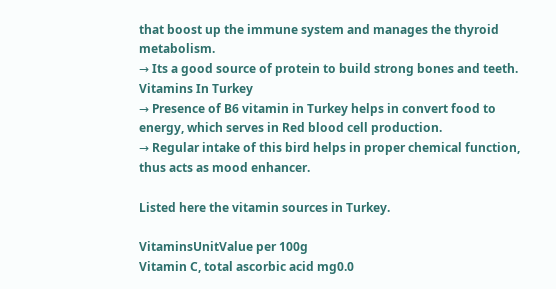that boost up the immune system and manages the thyroid metabolism.
→ Its a good source of protein to build strong bones and teeth.
Vitamins In Turkey
→ Presence of B6 vitamin in Turkey helps in convert food to energy, which serves in Red blood cell production.
→ Regular intake of this bird helps in proper chemical function, thus acts as mood enhancer.

Listed here the vitamin sources in Turkey.

VitaminsUnitValue per 100g
Vitamin C, total ascorbic acid mg0.0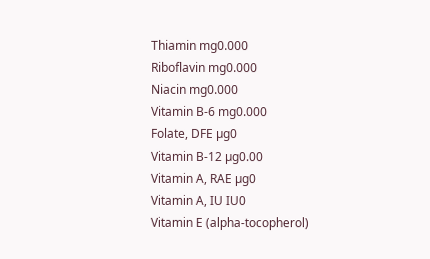Thiamin mg0.000
Riboflavin mg0.000
Niacin mg0.000
Vitamin B-6 mg0.000
Folate, DFE µg0
Vitamin B-12 µg0.00
Vitamin A, RAE µg0
Vitamin A, IU IU0
Vitamin E (alpha-tocopherol)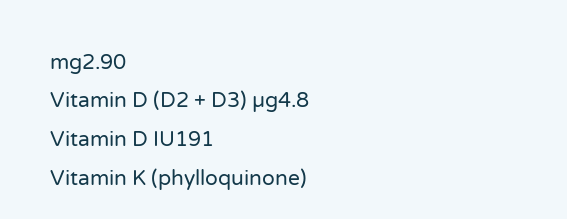mg2.90
Vitamin D (D2 + D3) µg4.8
Vitamin D IU191
Vitamin K (phylloquinone)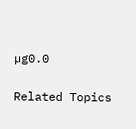µg0.0

Related Topics